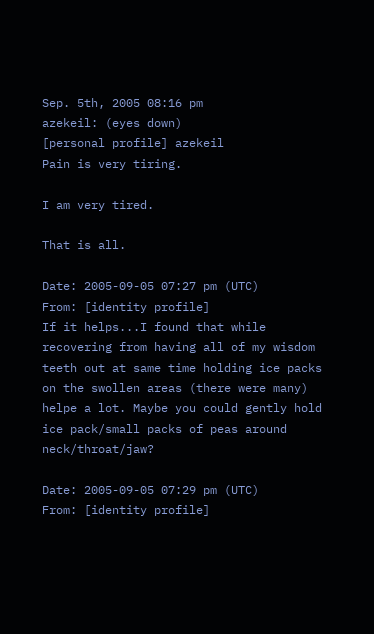Sep. 5th, 2005 08:16 pm
azekeil: (eyes down)
[personal profile] azekeil
Pain is very tiring.

I am very tired.

That is all.

Date: 2005-09-05 07:27 pm (UTC)
From: [identity profile]
If it helps...I found that while recovering from having all of my wisdom teeth out at same time holding ice packs on the swollen areas (there were many) helpe a lot. Maybe you could gently hold ice pack/small packs of peas around neck/throat/jaw?

Date: 2005-09-05 07:29 pm (UTC)
From: [identity profile]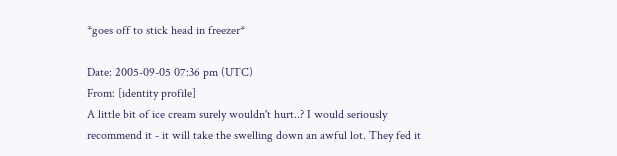*goes off to stick head in freezer*

Date: 2005-09-05 07:36 pm (UTC)
From: [identity profile]
A little bit of ice cream surely wouldn't hurt..? I would seriously recommend it - it will take the swelling down an awful lot. They fed it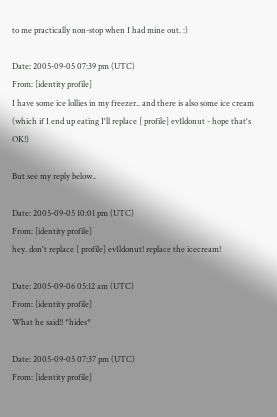to me practically non-stop when I had mine out. :)

Date: 2005-09-05 07:39 pm (UTC)
From: [identity profile]
I have some ice lollies in my freezer.. and there is also some ice cream (which if I end up eating I'll replace [ profile] ev1ldonut - hope that's OK!)

But see my reply below..

Date: 2005-09-05 10:01 pm (UTC)
From: [identity profile]
hey. don't replace [ profile] ev1ldonut! replace the icecream!

Date: 2005-09-06 05:12 am (UTC)
From: [identity profile]
What he said!! *hides*

Date: 2005-09-05 07:37 pm (UTC)
From: [identity profile]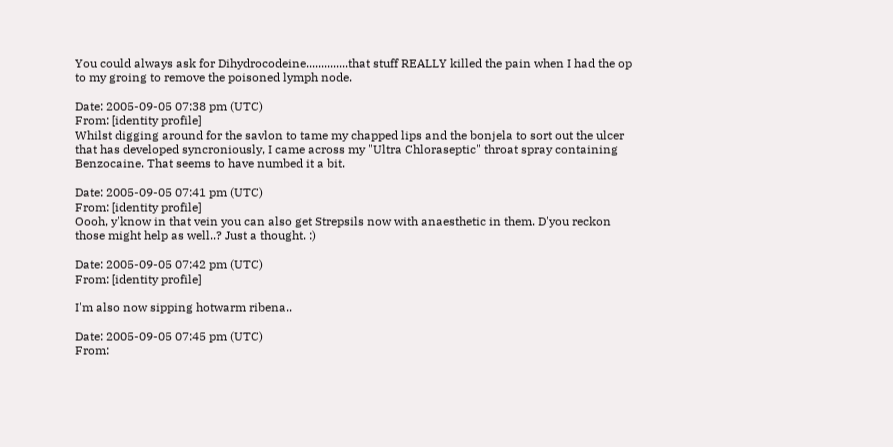You could always ask for Dihydrocodeine..............that stuff REALLY killed the pain when I had the op to my groing to remove the poisoned lymph node.

Date: 2005-09-05 07:38 pm (UTC)
From: [identity profile]
Whilst digging around for the savlon to tame my chapped lips and the bonjela to sort out the ulcer that has developed syncroniously, I came across my "Ultra Chloraseptic" throat spray containing Benzocaine. That seems to have numbed it a bit.

Date: 2005-09-05 07:41 pm (UTC)
From: [identity profile]
Oooh, y'know in that vein you can also get Strepsils now with anaesthetic in them. D'you reckon those might help as well..? Just a thought. :)

Date: 2005-09-05 07:42 pm (UTC)
From: [identity profile]

I'm also now sipping hotwarm ribena..

Date: 2005-09-05 07:45 pm (UTC)
From: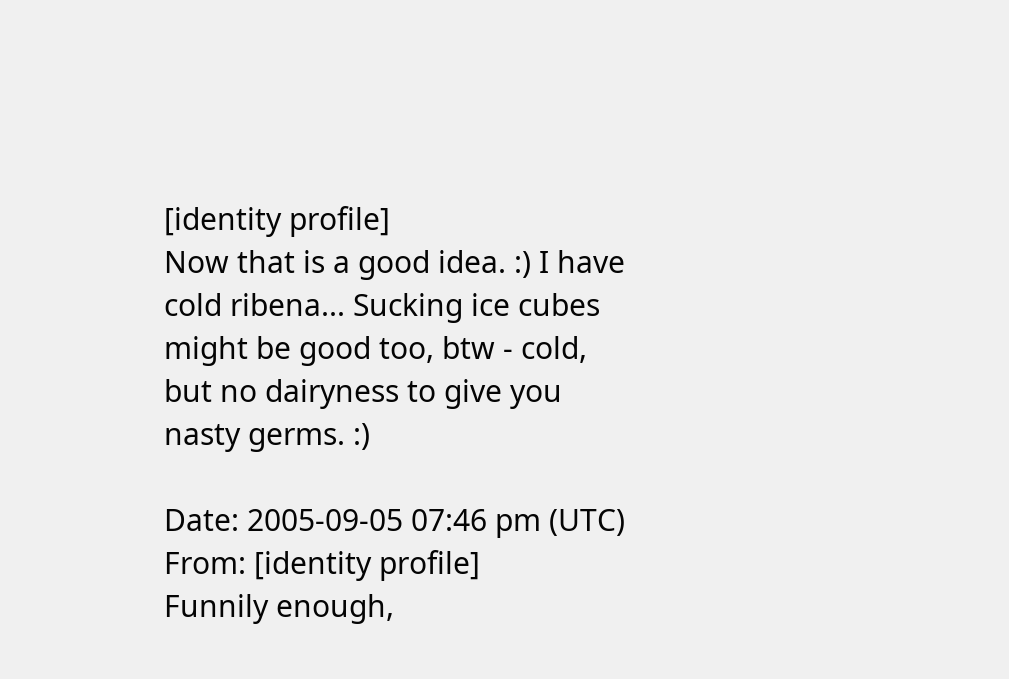[identity profile]
Now that is a good idea. :) I have cold ribena... Sucking ice cubes might be good too, btw - cold, but no dairyness to give you nasty germs. :)

Date: 2005-09-05 07:46 pm (UTC)
From: [identity profile]
Funnily enough,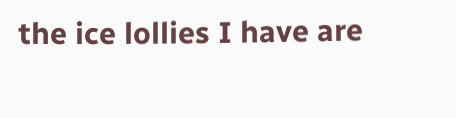the ice lollies I have are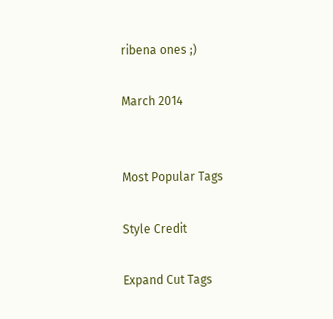ribena ones ;)

March 2014


Most Popular Tags

Style Credit

Expand Cut Tags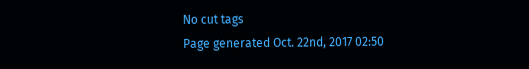No cut tags
Page generated Oct. 22nd, 2017 02:50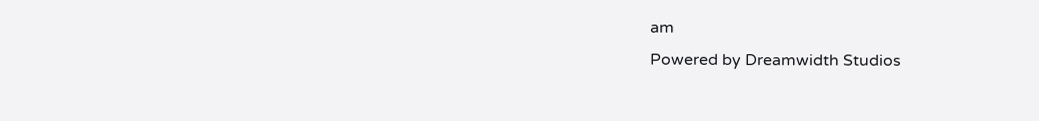am
Powered by Dreamwidth Studios